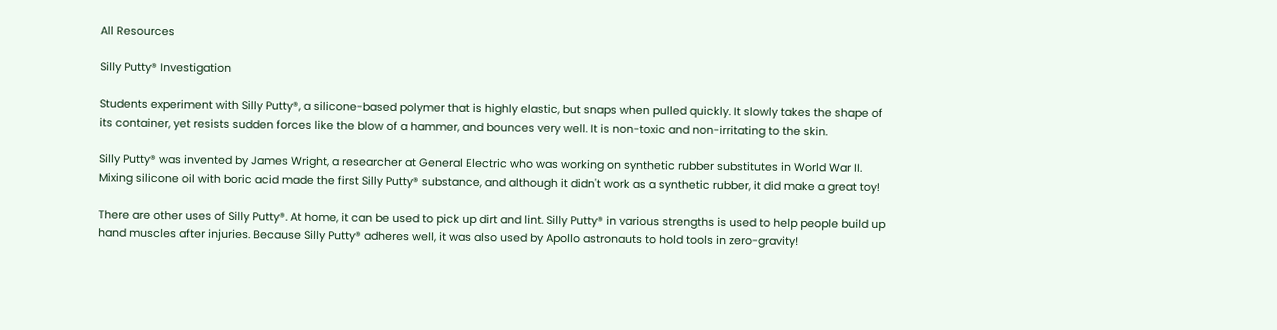All Resources

Silly Putty® Investigation

Students experiment with Silly Putty®, a silicone-based polymer that is highly elastic, but snaps when pulled quickly. It slowly takes the shape of its container, yet resists sudden forces like the blow of a hammer, and bounces very well. It is non-toxic and non-irritating to the skin.

Silly Putty® was invented by James Wright, a researcher at General Electric who was working on synthetic rubber substitutes in World War II. Mixing silicone oil with boric acid made the first Silly Putty® substance, and although it didn't work as a synthetic rubber, it did make a great toy!

There are other uses of Silly Putty®. At home, it can be used to pick up dirt and lint. Silly Putty® in various strengths is used to help people build up hand muscles after injuries. Because Silly Putty® adheres well, it was also used by Apollo astronauts to hold tools in zero-gravity!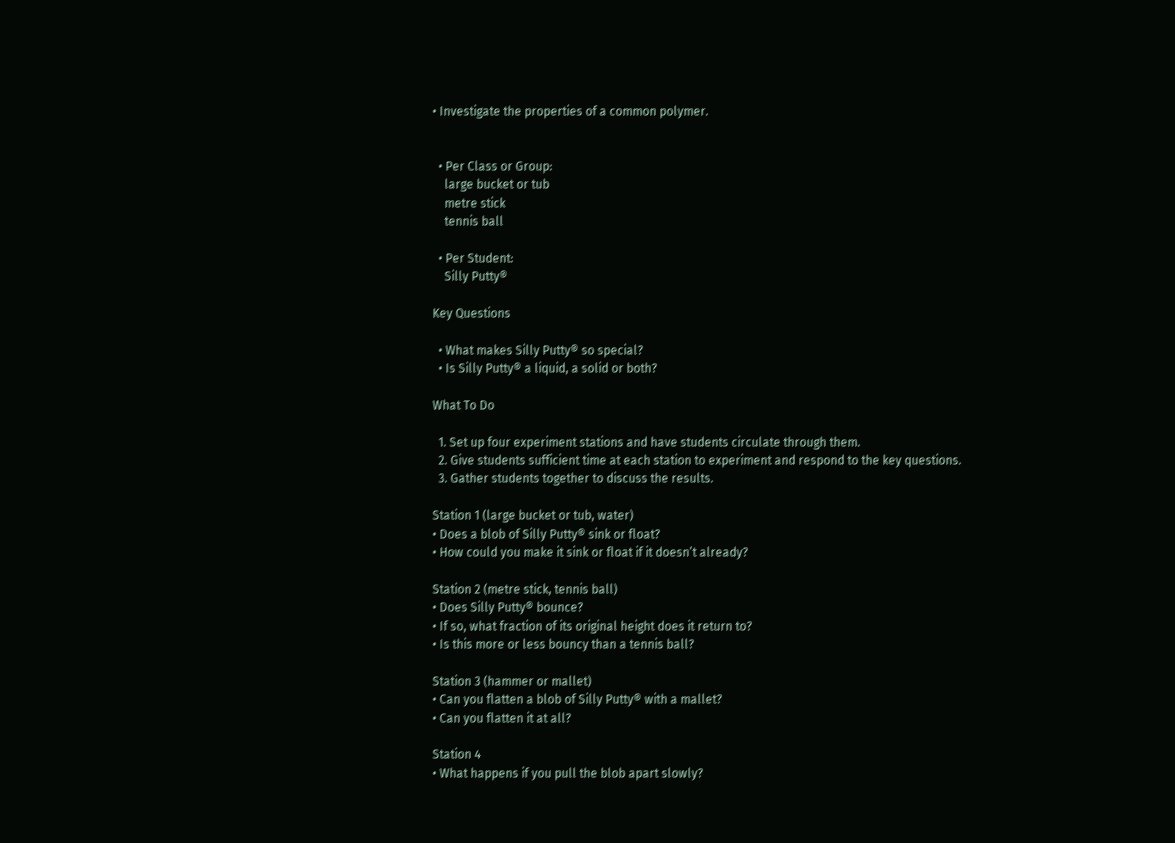• Investigate the properties of a common polymer.


  • Per Class or Group:
    large bucket or tub
    metre stick
    tennis ball

  • Per Student:
    Silly Putty®

Key Questions

  • What makes Silly Putty® so special?
  • Is Silly Putty® a liquid, a solid or both?

What To Do

  1. Set up four experiment stations and have students circulate through them.
  2. Give students sufficient time at each station to experiment and respond to the key questions.
  3. Gather students together to discuss the results.

Station 1 (large bucket or tub, water)
• Does a blob of Silly Putty® sink or float?
• How could you make it sink or float if it doesn’t already?

Station 2 (metre stick, tennis ball)
• Does Silly Putty® bounce?
• If so, what fraction of its original height does it return to?
• Is this more or less bouncy than a tennis ball?

Station 3 (hammer or mallet)
• Can you flatten a blob of Silly Putty® with a mallet?
• Can you flatten it at all?

Station 4
• What happens if you pull the blob apart slowly?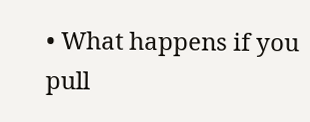• What happens if you pull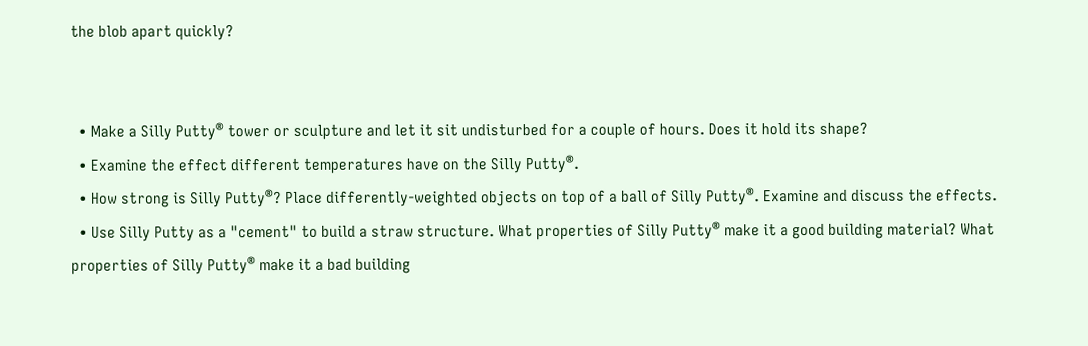the blob apart quickly?


  • Make a Silly Putty® tower or sculpture and let it sit undisturbed for a couple of hours. Does it hold its shape?
  • Examine the effect different temperatures have on the Silly Putty®.
  • How strong is Silly Putty®? Place differently-weighted objects on top of a ball of Silly Putty®. Examine and discuss the effects.
  • Use Silly Putty as a "cement" to build a straw structure. What properties of Silly Putty® make it a good building material? What properties of Silly Putty® make it a bad building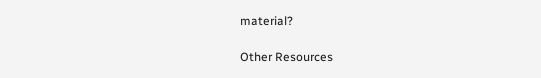material?

Other Resources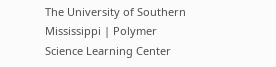The University of Southern Mississippi | Polymer Science Learning Center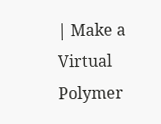| Make a Virtual Polymer